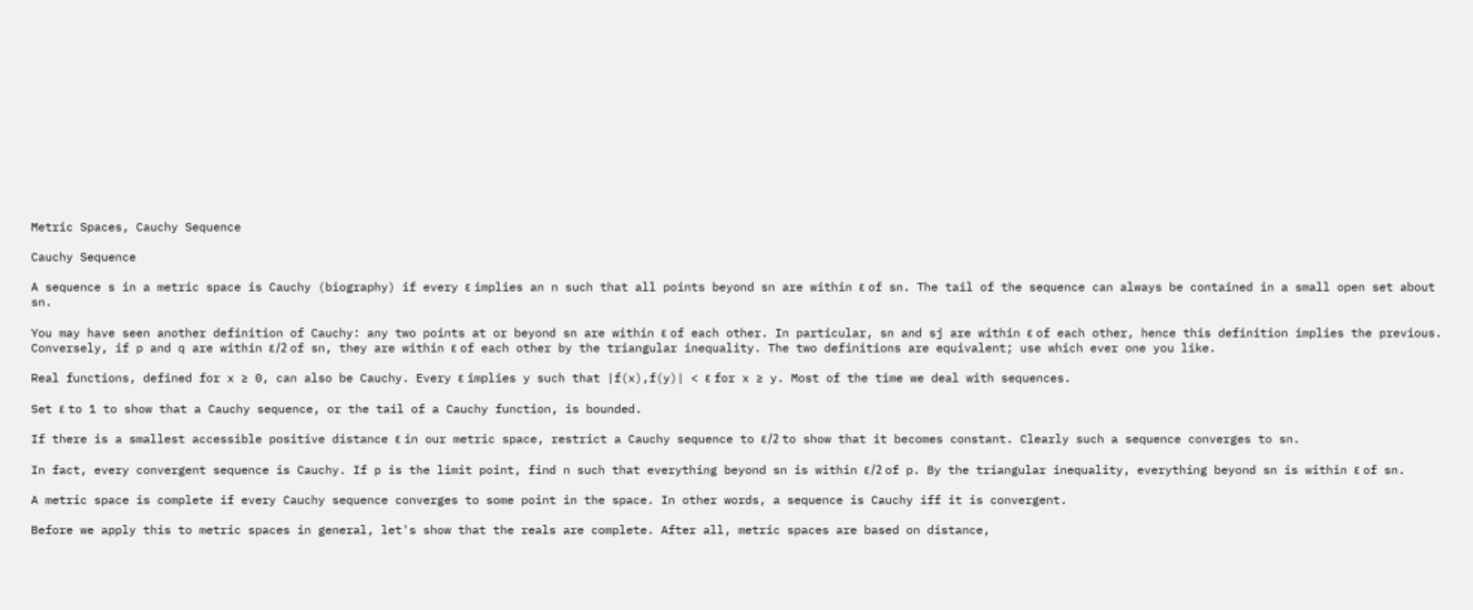Metric Spaces, Cauchy Sequence

Cauchy Sequence

A sequence s in a metric space is Cauchy (biography) if every ε implies an n such that all points beyond sn are within ε of sn. The tail of the sequence can always be contained in a small open set about sn.

You may have seen another definition of Cauchy: any two points at or beyond sn are within ε of each other. In particular, sn and sj are within ε of each other, hence this definition implies the previous. Conversely, if p and q are within ε/2 of sn, they are within ε of each other by the triangular inequality. The two definitions are equivalent; use which ever one you like.

Real functions, defined for x ≥ 0, can also be Cauchy. Every ε implies y such that |f(x),f(y)| < ε for x ≥ y. Most of the time we deal with sequences.

Set ε to 1 to show that a Cauchy sequence, or the tail of a Cauchy function, is bounded.

If there is a smallest accessible positive distance ε in our metric space, restrict a Cauchy sequence to ε/2 to show that it becomes constant. Clearly such a sequence converges to sn.

In fact, every convergent sequence is Cauchy. If p is the limit point, find n such that everything beyond sn is within ε/2 of p. By the triangular inequality, everything beyond sn is within ε of sn.

A metric space is complete if every Cauchy sequence converges to some point in the space. In other words, a sequence is Cauchy iff it is convergent.

Before we apply this to metric spaces in general, let's show that the reals are complete. After all, metric spaces are based on distance,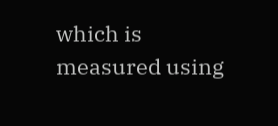which is measured using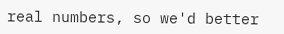real numbers, so we'd better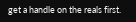get a handle on the reals first.